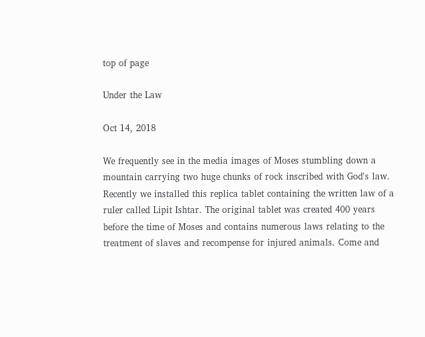top of page

Under the Law

Oct 14, 2018

We frequently see in the media images of Moses stumbling down a mountain carrying two huge chunks of rock inscribed with God's law. Recently we installed this replica tablet containing the written law of a ruler called Lipit Ishtar. The original tablet was created 400 years before the time of Moses and contains numerous laws relating to the treatment of slaves and recompense for injured animals. Come and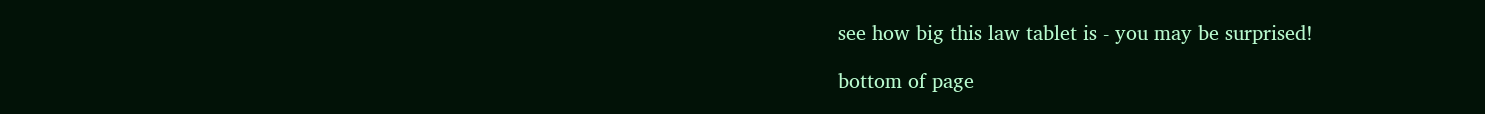see how big this law tablet is - you may be surprised!

bottom of page